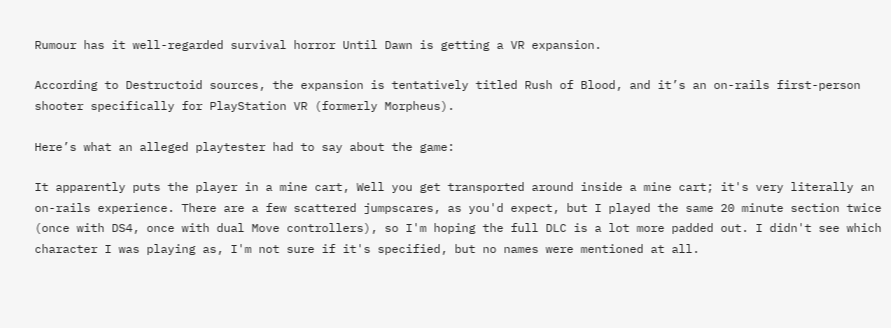Rumour has it well-regarded survival horror Until Dawn is getting a VR expansion.

According to Destructoid sources, the expansion is tentatively titled Rush of Blood, and it’s an on-rails first-person shooter specifically for PlayStation VR (formerly Morpheus).

Here’s what an alleged playtester had to say about the game:

It apparently puts the player in a mine cart, Well you get transported around inside a mine cart; it's very literally an on-rails experience. There are a few scattered jumpscares, as you'd expect, but I played the same 20 minute section twice (once with DS4, once with dual Move controllers), so I'm hoping the full DLC is a lot more padded out. I didn't see which character I was playing as, I'm not sure if it's specified, but no names were mentioned at all.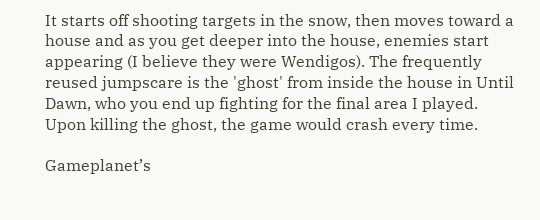It starts off shooting targets in the snow, then moves toward a house and as you get deeper into the house, enemies start appearing (I believe they were Wendigos). The frequently reused jumpscare is the 'ghost' from inside the house in Until Dawn, who you end up fighting for the final area I played. Upon killing the ghost, the game would crash every time.

Gameplanet’s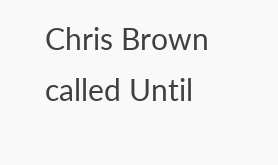Chris Brown called Until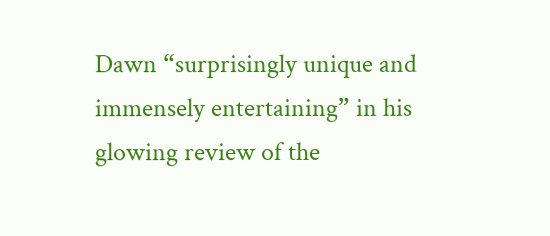Dawn “surprisingly unique and immensely entertaining” in his glowing review of the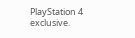PlayStation 4 exclusive.